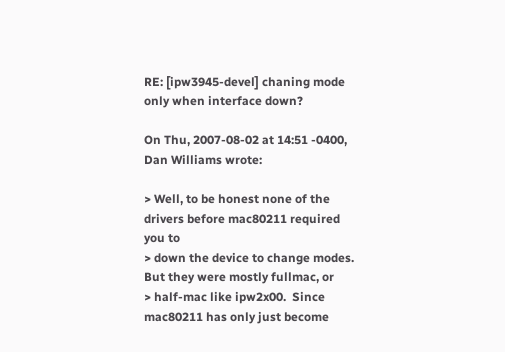RE: [ipw3945-devel] chaning mode only when interface down?

On Thu, 2007-08-02 at 14:51 -0400, Dan Williams wrote:

> Well, to be honest none of the drivers before mac80211 required you to
> down the device to change modes.  But they were mostly fullmac, or
> half-mac like ipw2x00.  Since mac80211 has only just become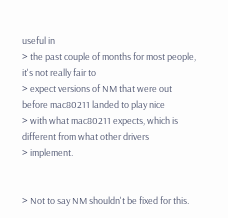useful in
> the past couple of months for most people, it's not really fair to
> expect versions of NM that were out before mac80211 landed to play nice
> with what mac80211 expects, which is different from what other drivers
> implement.


> Not to say NM shouldn't be fixed for this.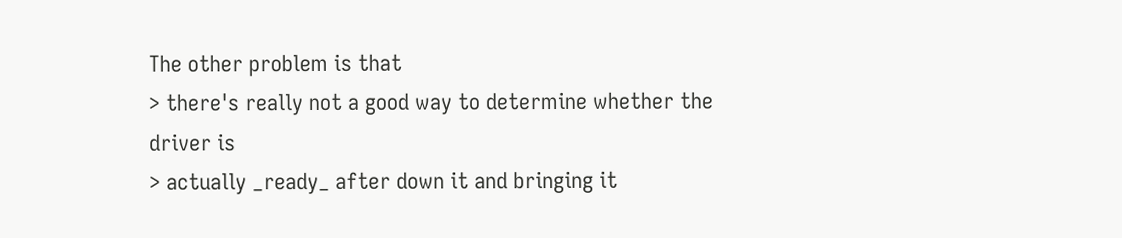The other problem is that
> there's really not a good way to determine whether the driver is
> actually _ready_ after down it and bringing it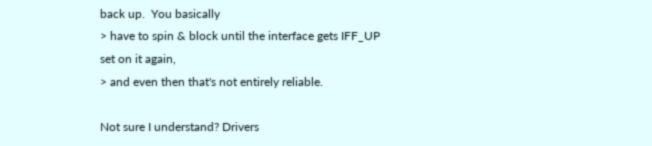back up.  You basically
> have to spin & block until the interface gets IFF_UP set on it again,
> and even then that's not entirely reliable.

Not sure I understand? Drivers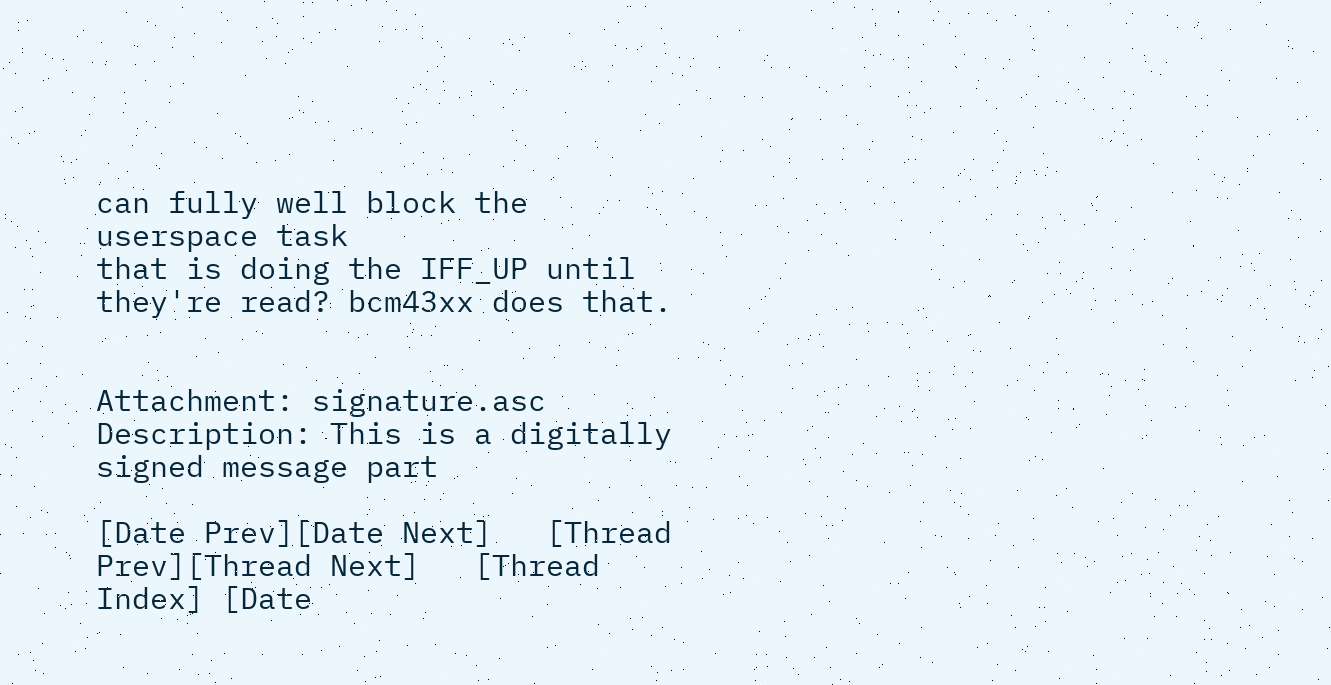can fully well block the userspace task
that is doing the IFF_UP until they're read? bcm43xx does that.


Attachment: signature.asc
Description: This is a digitally signed message part

[Date Prev][Date Next]   [Thread Prev][Thread Next]   [Thread Index] [Date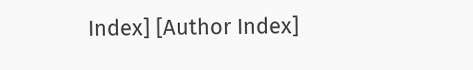Index] [Author Index]